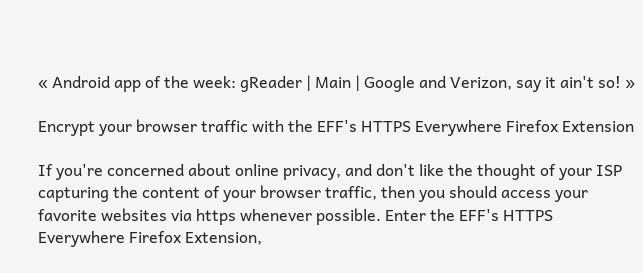« Android app of the week: gReader | Main | Google and Verizon, say it ain't so! »

Encrypt your browser traffic with the EFF's HTTPS Everywhere Firefox Extension

If you're concerned about online privacy, and don't like the thought of your ISP capturing the content of your browser traffic, then you should access your favorite websites via https whenever possible. Enter the EFF's HTTPS Everywhere Firefox Extension,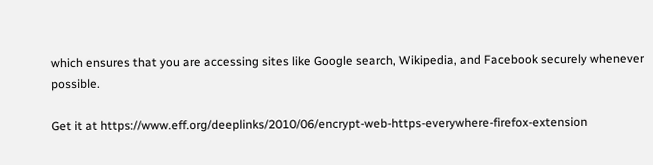which ensures that you are accessing sites like Google search, Wikipedia, and Facebook securely whenever possible.

Get it at https://www.eff.org/deeplinks/2010/06/encrypt-web-https-everywhere-firefox-extension